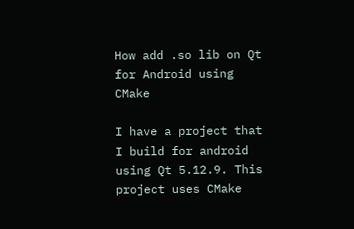How add .so lib on Qt for Android using CMake

I have a project that I build for android using Qt 5.12.9. This project uses CMake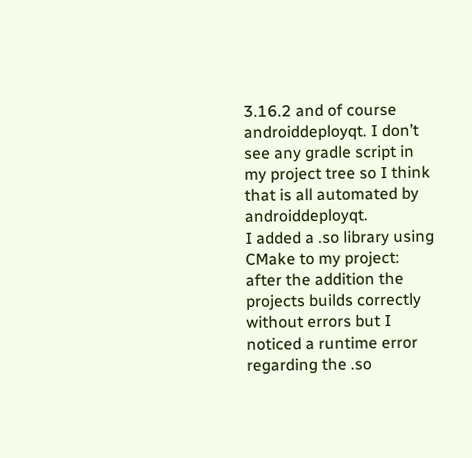3.16.2 and of course androiddeployqt. I don’t see any gradle script in my project tree so I think that is all automated by androiddeployqt.
I added a .so library using CMake to my project: after the addition the projects builds correctly without errors but I noticed a runtime error regarding the .so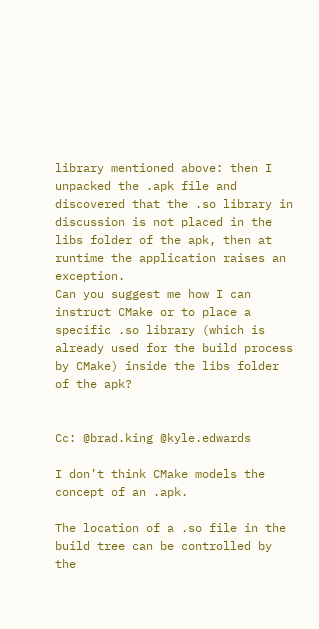library mentioned above: then I unpacked the .apk file and discovered that the .so library in discussion is not placed in the libs folder of the apk, then at runtime the application raises an exception.
Can you suggest me how I can instruct CMake or to place a specific .so library (which is already used for the build process by CMake) inside the libs folder of the apk?


Cc: @brad.king @kyle.edwards

I don’t think CMake models the concept of an .apk.

The location of a .so file in the build tree can be controlled by the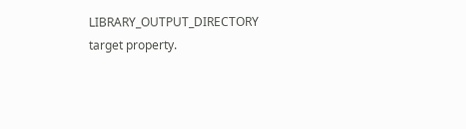LIBRARY_OUTPUT_DIRECTORY target property.